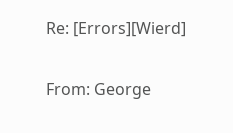Re: [Errors][Wierd]

From: George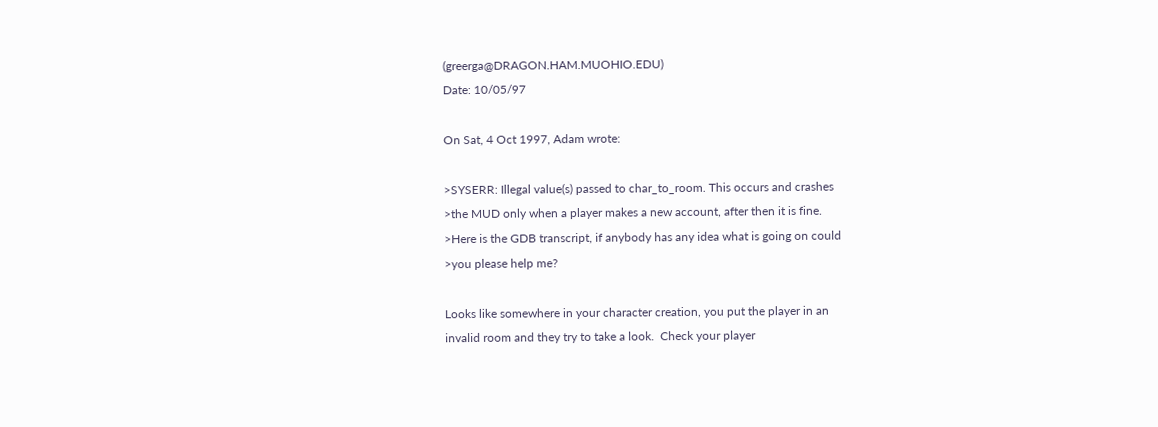(greerga@DRAGON.HAM.MUOHIO.EDU)
Date: 10/05/97

On Sat, 4 Oct 1997, Adam wrote:

>SYSERR: Illegal value(s) passed to char_to_room. This occurs and crashes
>the MUD only when a player makes a new account, after then it is fine.
>Here is the GDB transcript, if anybody has any idea what is going on could
>you please help me?

Looks like somewhere in your character creation, you put the player in an
invalid room and they try to take a look.  Check your player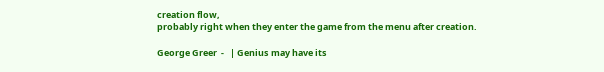creation flow,
probably right when they enter the game from the menu after creation.

George Greer  -   | Genius may have its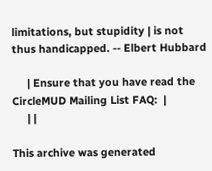limitations, but stupidity | is not thus handicapped. -- Elbert Hubbard

     | Ensure that you have read the CircleMUD Mailing List FAQ:  |
     | |

This archive was generated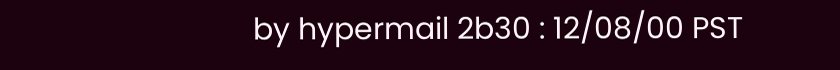by hypermail 2b30 : 12/08/00 PST